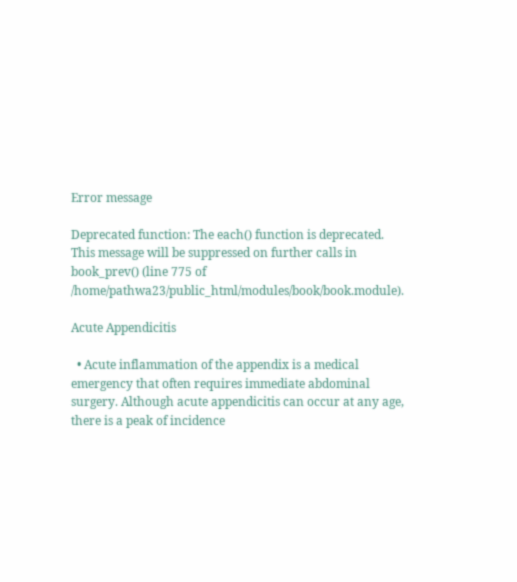Error message

Deprecated function: The each() function is deprecated. This message will be suppressed on further calls in book_prev() (line 775 of /home/pathwa23/public_html/modules/book/book.module).

Acute Appendicitis

  • Acute inflammation of the appendix is a medical emergency that often requires immediate abdominal surgery. Although acute appendicitis can occur at any age, there is a peak of incidence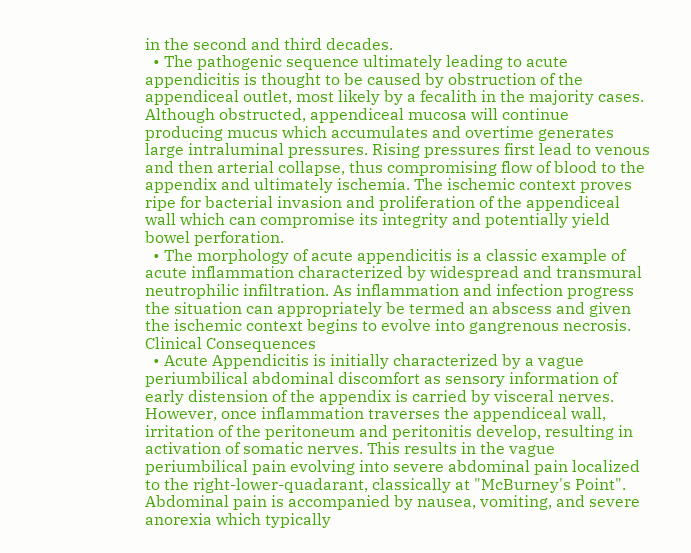in the second and third decades.
  • The pathogenic sequence ultimately leading to acute appendicitis is thought to be caused by obstruction of the appendiceal outlet, most likely by a fecalith in the majority cases. Although obstructed, appendiceal mucosa will continue producing mucus which accumulates and overtime generates large intraluminal pressures. Rising pressures first lead to venous and then arterial collapse, thus compromising flow of blood to the appendix and ultimately ischemia. The ischemic context proves ripe for bacterial invasion and proliferation of the appendiceal wall which can compromise its integrity and potentially yield bowel perforation.
  • The morphology of acute appendicitis is a classic example of acute inflammation characterized by widespread and transmural neutrophilic infiltration. As inflammation and infection progress the situation can appropriately be termed an abscess and given the ischemic context begins to evolve into gangrenous necrosis.
Clinical Consequences
  • Acute Appendicitis is initially characterized by a vague periumbilical abdominal discomfort as sensory information of early distension of the appendix is carried by visceral nerves. However, once inflammation traverses the appendiceal wall, irritation of the peritoneum and peritonitis develop, resulting in activation of somatic nerves. This results in the vague periumbilical pain evolving into severe abdominal pain localized to the right-lower-quadarant, classically at "McBurney's Point". Abdominal pain is accompanied by nausea, vomiting, and severe anorexia which typically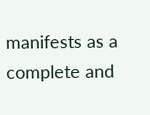manifests as a complete and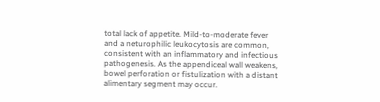total lack of appetite. Mild-to-moderate fever and a neturophilic leukocytosis are common, consistent with an inflammatory and infectious pathogenesis. As the appendiceal wall weakens, bowel perforation or fistulization with a distant alimentary segment may occur.